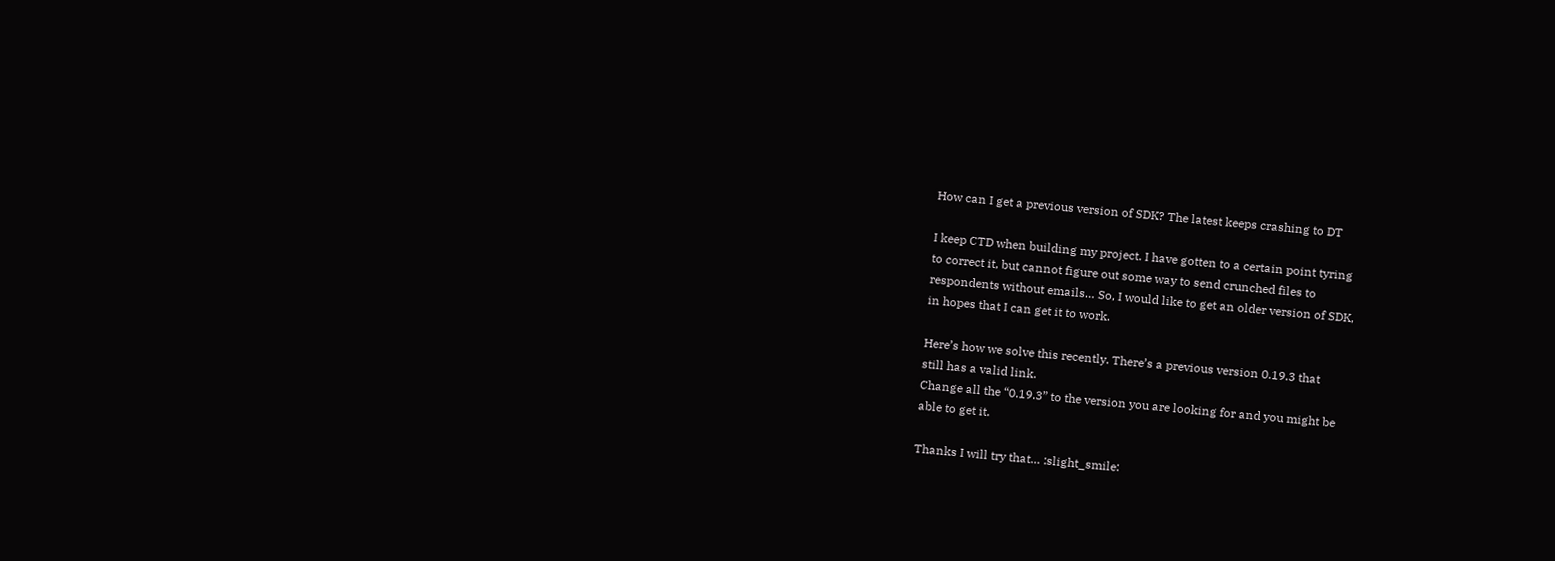How can I get a previous version of SDK? The latest keeps crashing to DT

I keep CTD when building my project. I have gotten to a certain point tyring
to correct it, but cannot figure out some way to send crunched files to
respondents without emails… So, I would like to get an older version of SDK,
in hopes that I can get it to work.

Here’s how we solve this recently. There’s a previous version 0.19.3 that
still has a valid link.
Change all the “0.19.3” to the version you are looking for and you might be
able to get it.

Thanks I will try that… :slight_smile: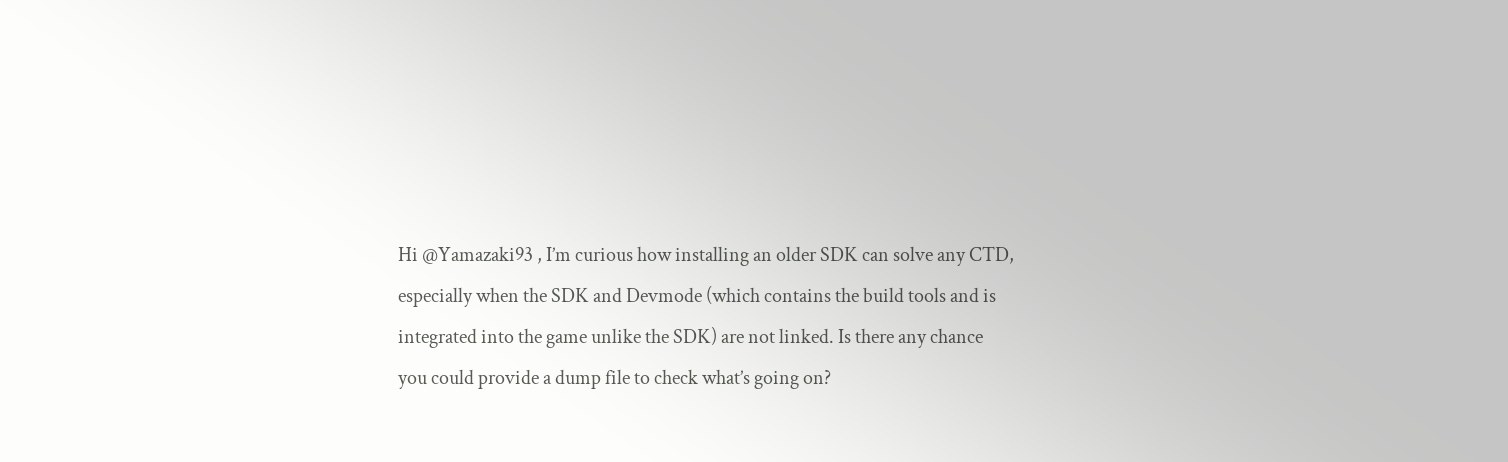Hi @Yamazaki93 , I’m curious how installing an older SDK can solve any CTD,
especially when the SDK and Devmode (which contains the build tools and is
integrated into the game unlike the SDK) are not linked. Is there any chance
you could provide a dump file to check what’s going on?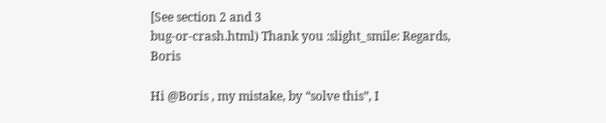[See section 2 and 3
bug-or-crash.html) Thank you :slight_smile: Regards, Boris

Hi @Boris , my mistake, by “solve this”, I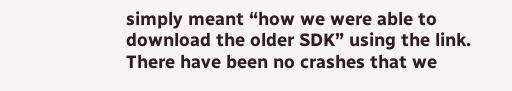simply meant “how we were able to
download the older SDK” using the link. There have been no crashes that we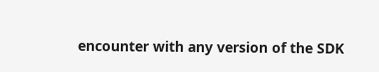encounter with any version of the SDK